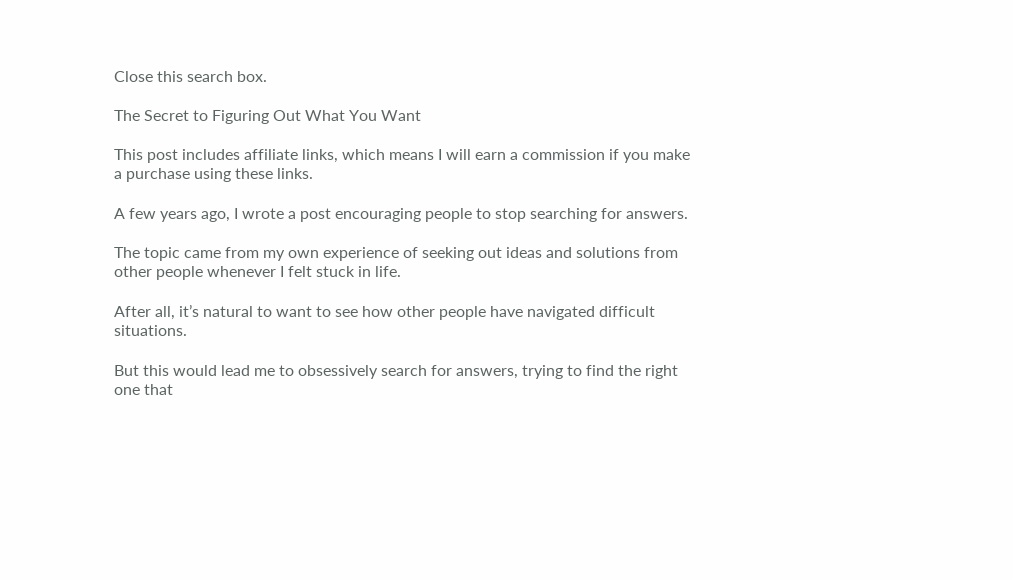Close this search box.

The Secret to Figuring Out What You Want

This post includes affiliate links, which means I will earn a commission if you make a purchase using these links.

A few years ago, I wrote a post encouraging people to stop searching for answers.

The topic came from my own experience of seeking out ideas and solutions from other people whenever I felt stuck in life.

After all, it’s natural to want to see how other people have navigated difficult situations.

But this would lead me to obsessively search for answers, trying to find the right one that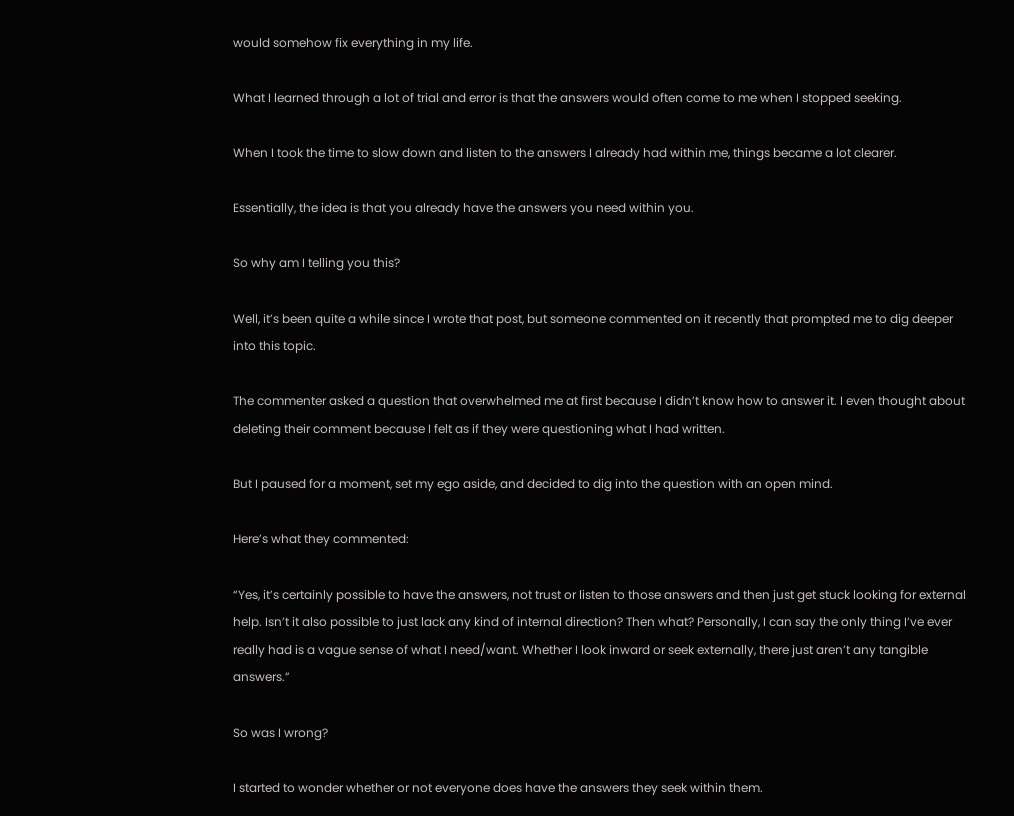would somehow fix everything in my life.

What I learned through a lot of trial and error is that the answers would often come to me when I stopped seeking.

When I took the time to slow down and listen to the answers I already had within me, things became a lot clearer.

Essentially, the idea is that you already have the answers you need within you.

So why am I telling you this?

Well, it’s been quite a while since I wrote that post, but someone commented on it recently that prompted me to dig deeper into this topic.

The commenter asked a question that overwhelmed me at first because I didn’t know how to answer it. I even thought about deleting their comment because I felt as if they were questioning what I had written.

But I paused for a moment, set my ego aside, and decided to dig into the question with an open mind.

Here’s what they commented:

“Yes, it’s certainly possible to have the answers, not trust or listen to those answers and then just get stuck looking for external help. Isn’t it also possible to just lack any kind of internal direction? Then what? Personally, I can say the only thing I’ve ever really had is a vague sense of what I need/want. Whether I look inward or seek externally, there just aren’t any tangible answers.”

So was I wrong?

I started to wonder whether or not everyone does have the answers they seek within them.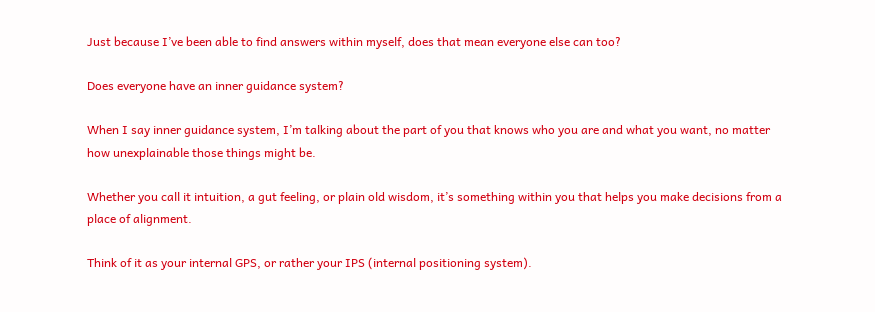Just because I’ve been able to find answers within myself, does that mean everyone else can too?

Does everyone have an inner guidance system?

When I say inner guidance system, I’m talking about the part of you that knows who you are and what you want, no matter how unexplainable those things might be.

Whether you call it intuition, a gut feeling, or plain old wisdom, it’s something within you that helps you make decisions from a place of alignment.

Think of it as your internal GPS, or rather your IPS (internal positioning system).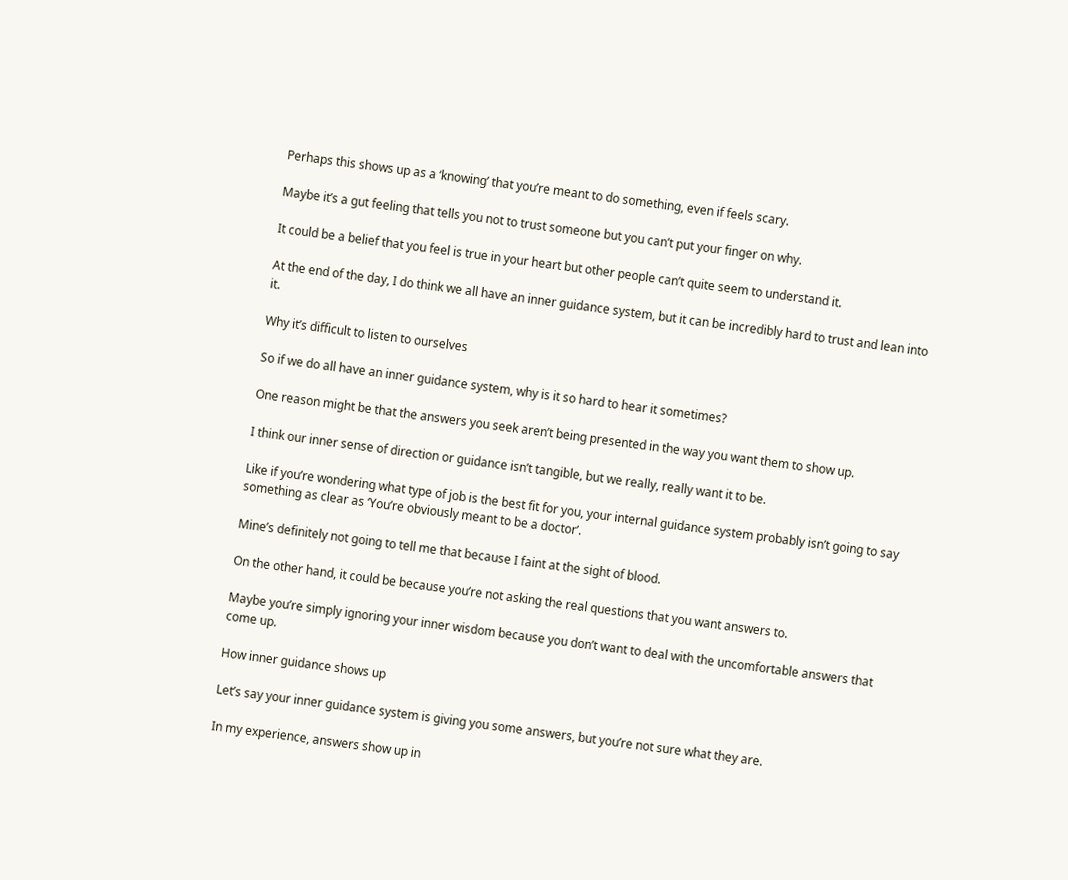Perhaps this shows up as a ‘knowing’ that you’re meant to do something, even if feels scary.

Maybe it’s a gut feeling that tells you not to trust someone but you can’t put your finger on why.

It could be a belief that you feel is true in your heart but other people can’t quite seem to understand it.

At the end of the day, I do think we all have an inner guidance system, but it can be incredibly hard to trust and lean into it.

Why it’s difficult to listen to ourselves

So if we do all have an inner guidance system, why is it so hard to hear it sometimes?

One reason might be that the answers you seek aren’t being presented in the way you want them to show up.

I think our inner sense of direction or guidance isn’t tangible, but we really, really want it to be.

Like if you’re wondering what type of job is the best fit for you, your internal guidance system probably isn’t going to say something as clear as ‘You’re obviously meant to be a doctor’.

Mine’s definitely not going to tell me that because I faint at the sight of blood.

On the other hand, it could be because you’re not asking the real questions that you want answers to.

Maybe you’re simply ignoring your inner wisdom because you don’t want to deal with the uncomfortable answers that come up.

How inner guidance shows up

Let’s say your inner guidance system is giving you some answers, but you’re not sure what they are.

In my experience, answers show up in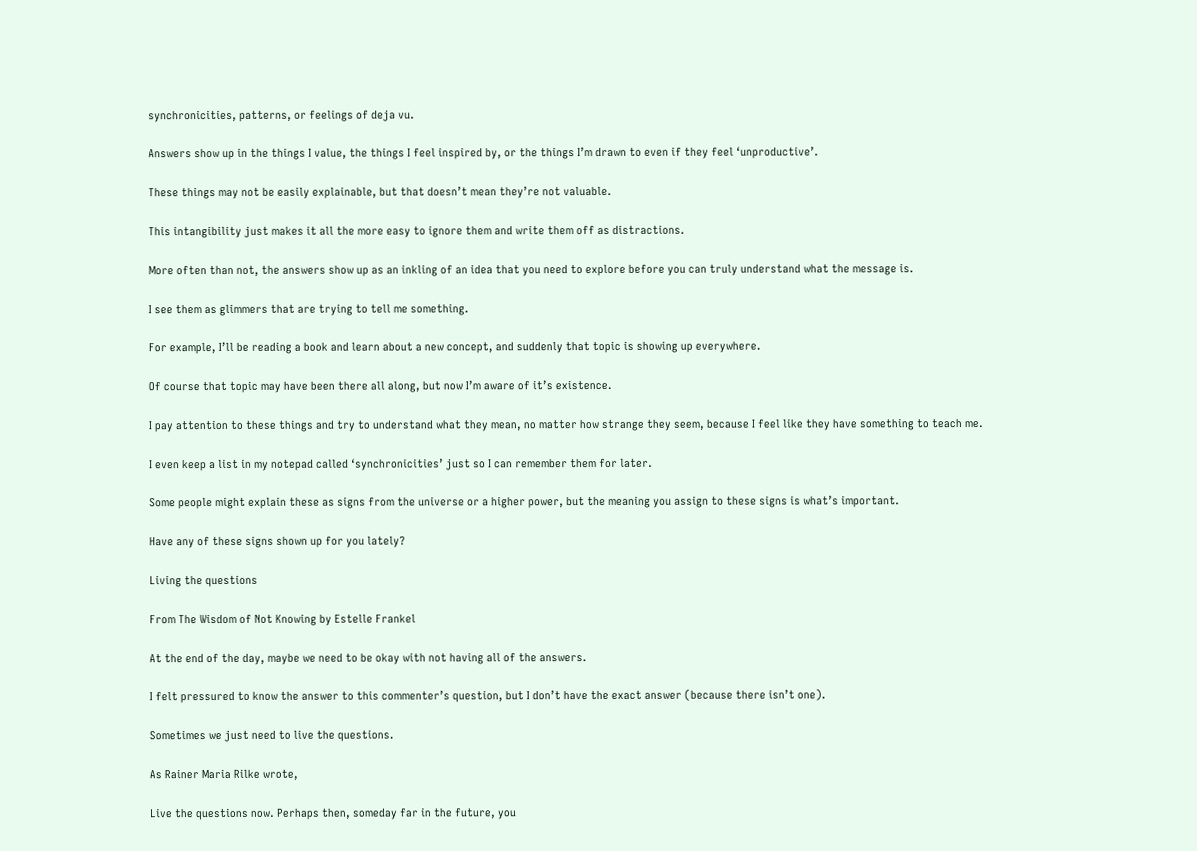synchronicities, patterns, or feelings of deja vu.

Answers show up in the things I value, the things I feel inspired by, or the things I’m drawn to even if they feel ‘unproductive’.

These things may not be easily explainable, but that doesn’t mean they’re not valuable.

This intangibility just makes it all the more easy to ignore them and write them off as distractions.

More often than not, the answers show up as an inkling of an idea that you need to explore before you can truly understand what the message is.

I see them as glimmers that are trying to tell me something.

For example, I’ll be reading a book and learn about a new concept, and suddenly that topic is showing up everywhere.

Of course that topic may have been there all along, but now I’m aware of it’s existence.

I pay attention to these things and try to understand what they mean, no matter how strange they seem, because I feel like they have something to teach me.

I even keep a list in my notepad called ‘synchronicities’ just so I can remember them for later.

Some people might explain these as signs from the universe or a higher power, but the meaning you assign to these signs is what’s important.

Have any of these signs shown up for you lately?

Living the questions

From The Wisdom of Not Knowing by Estelle Frankel

At the end of the day, maybe we need to be okay with not having all of the answers.

I felt pressured to know the answer to this commenter’s question, but I don’t have the exact answer (because there isn’t one).

Sometimes we just need to live the questions.

As Rainer Maria Rilke wrote,

Live the questions now. Perhaps then, someday far in the future, you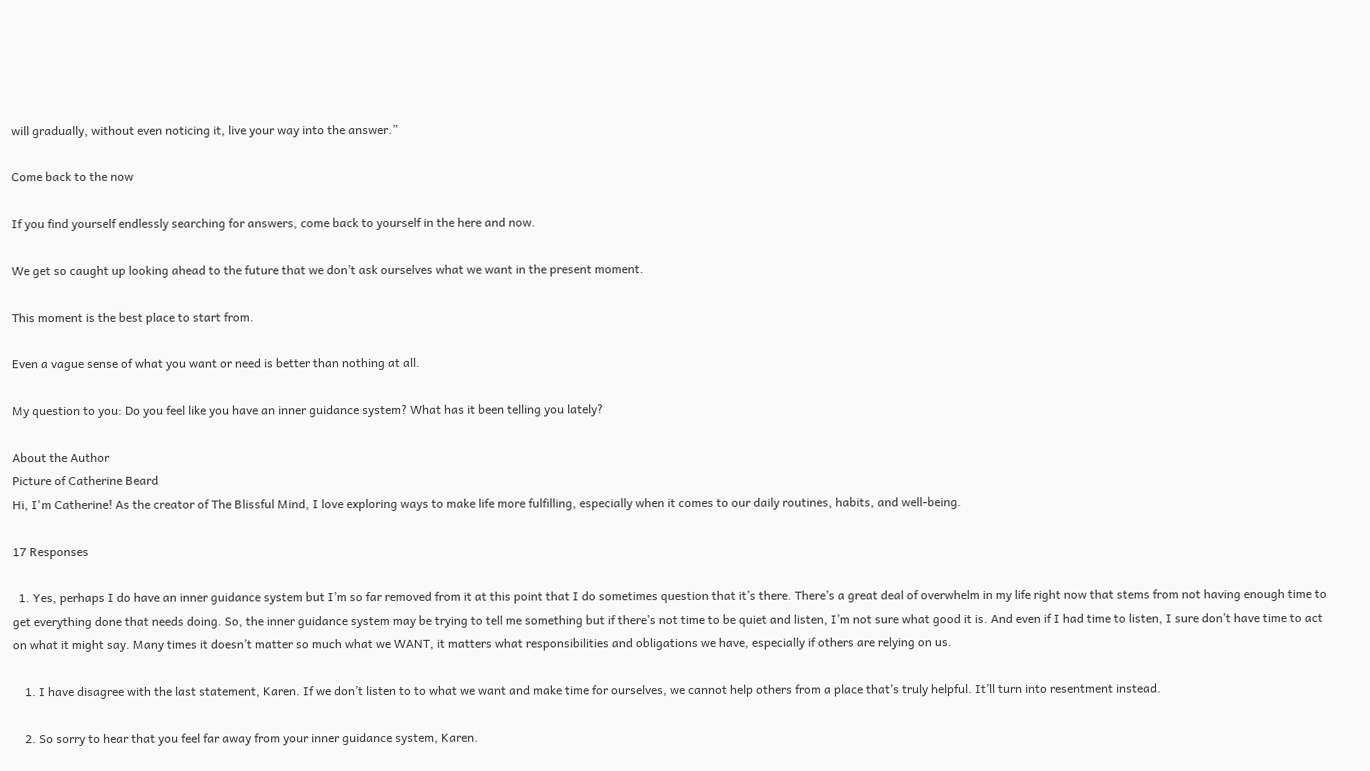will gradually, without even noticing it, live your way into the answer.”

Come back to the now

If you find yourself endlessly searching for answers, come back to yourself in the here and now.

We get so caught up looking ahead to the future that we don’t ask ourselves what we want in the present moment.

This moment is the best place to start from.

Even a vague sense of what you want or need is better than nothing at all.

My question to you: Do you feel like you have an inner guidance system? What has it been telling you lately?

About the Author
Picture of Catherine Beard
Hi, I'm Catherine! As the creator of The Blissful Mind, I love exploring ways to make life more fulfilling, especially when it comes to our daily routines, habits, and well-being.

17 Responses

  1. Yes, perhaps I do have an inner guidance system but I’m so far removed from it at this point that I do sometimes question that it’s there. There’s a great deal of overwhelm in my life right now that stems from not having enough time to get everything done that needs doing. So, the inner guidance system may be trying to tell me something but if there’s not time to be quiet and listen, I’m not sure what good it is. And even if I had time to listen, I sure don’t have time to act on what it might say. Many times it doesn’t matter so much what we WANT, it matters what responsibilities and obligations we have, especially if others are relying on us.

    1. I have disagree with the last statement, Karen. If we don’t listen to to what we want and make time for ourselves, we cannot help others from a place that’s truly helpful. It’ll turn into resentment instead.

    2. So sorry to hear that you feel far away from your inner guidance system, Karen.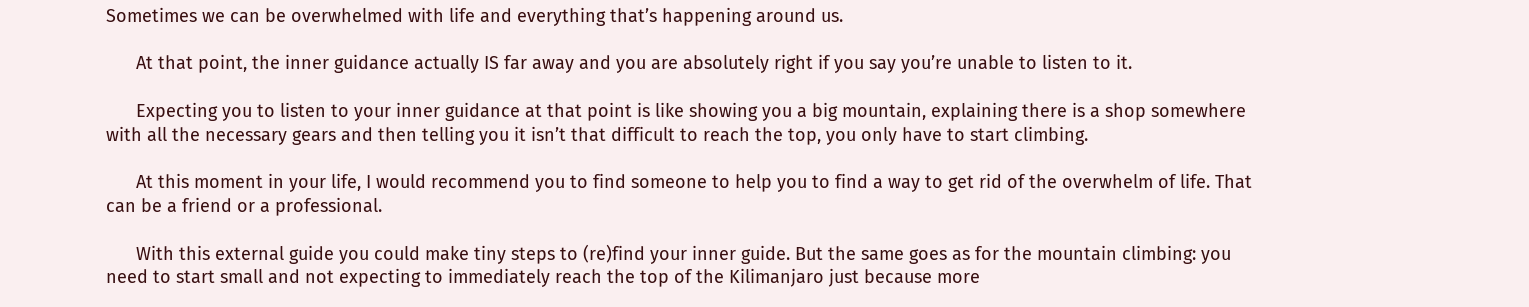Sometimes we can be overwhelmed with life and everything that’s happening around us.

      At that point, the inner guidance actually IS far away and you are absolutely right if you say you’re unable to listen to it.

      Expecting you to listen to your inner guidance at that point is like showing you a big mountain, explaining there is a shop somewhere with all the necessary gears and then telling you it isn’t that difficult to reach the top, you only have to start climbing.

      At this moment in your life, I would recommend you to find someone to help you to find a way to get rid of the overwhelm of life. That can be a friend or a professional.

      With this external guide you could make tiny steps to (re)find your inner guide. But the same goes as for the mountain climbing: you need to start small and not expecting to immediately reach the top of the Kilimanjaro just because more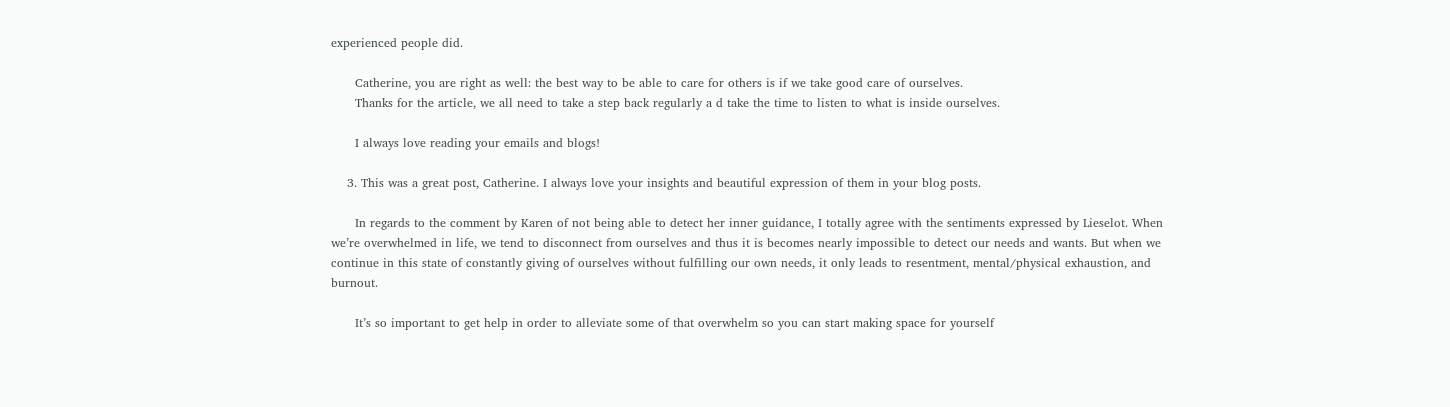experienced people did.

      Catherine, you are right as well: the best way to be able to care for others is if we take good care of ourselves.
      Thanks for the article, we all need to take a step back regularly a d take the time to listen to what is inside ourselves.

      I always love reading your emails and blogs!

    3. This was a great post, Catherine. I always love your insights and beautiful expression of them in your blog posts.

      In regards to the comment by Karen of not being able to detect her inner guidance, I totally agree with the sentiments expressed by Lieselot. When we’re overwhelmed in life, we tend to disconnect from ourselves and thus it is becomes nearly impossible to detect our needs and wants. But when we continue in this state of constantly giving of ourselves without fulfilling our own needs, it only leads to resentment, mental/physical exhaustion, and burnout.

      It’s so important to get help in order to alleviate some of that overwhelm so you can start making space for yourself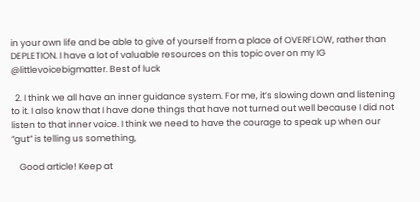in your own life and be able to give of yourself from a place of OVERFLOW, rather than DEPLETION. I have a lot of valuable resources on this topic over on my IG @littlevoicebigmatter. Best of luck

  2. I think we all have an inner guidance system. For me, it’s slowing down and listening to it. I also know that I have done things that have not turned out well because I did not listen to that inner voice. I think we need to have the courage to speak up when our “gut” is telling us something,

    Good article! Keep at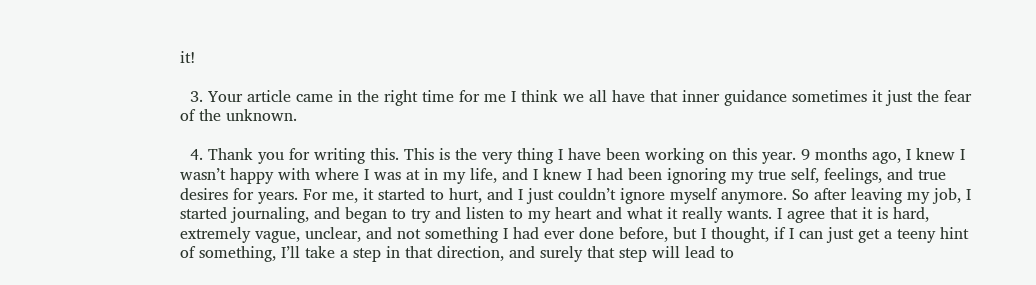it!

  3. Your article came in the right time for me I think we all have that inner guidance sometimes it just the fear of the unknown.

  4. Thank you for writing this. This is the very thing I have been working on this year. 9 months ago, I knew I wasn’t happy with where I was at in my life, and I knew I had been ignoring my true self, feelings, and true desires for years. For me, it started to hurt, and I just couldn’t ignore myself anymore. So after leaving my job, I started journaling, and began to try and listen to my heart and what it really wants. I agree that it is hard, extremely vague, unclear, and not something I had ever done before, but I thought, if I can just get a teeny hint of something, I’ll take a step in that direction, and surely that step will lead to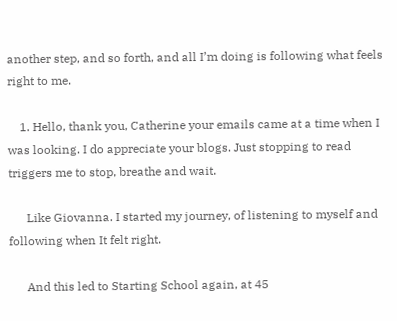another step, and so forth, and all I’m doing is following what feels right to me.

    1. Hello, thank you, Catherine your emails came at a time when I was looking. I do appreciate your blogs. Just stopping to read triggers me to stop, breathe and wait.

      Like Giovanna. I started my journey, of listening to myself and following when It felt right.

      And this led to Starting School again, at 45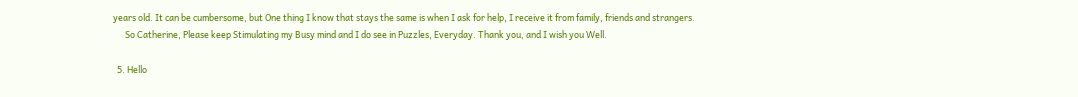years old. It can be cumbersome, but One thing I know that stays the same is when I ask for help, I receive it from family, friends and strangers.
      So Catherine, Please keep Stimulating my Busy mind and I do see in Puzzles, Everyday. Thank you, and I wish you Well.

  5. Hello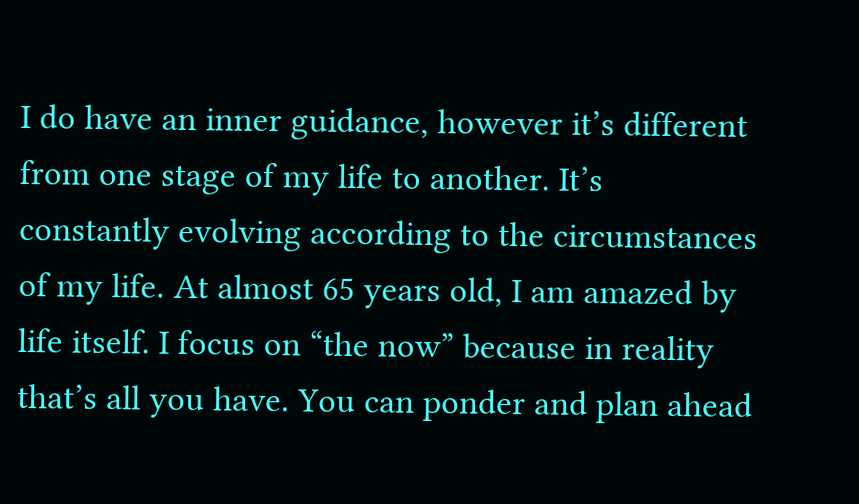I do have an inner guidance, however it’s different from one stage of my life to another. It’s constantly evolving according to the circumstances of my life. At almost 65 years old, I am amazed by life itself. I focus on “the now” because in reality that’s all you have. You can ponder and plan ahead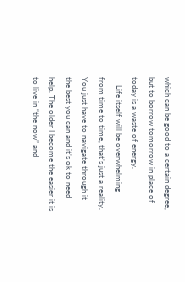which can be good to a certain degree, but to borrow tomorrow in place of today is a waste of energy.
    Life itself will be overwhelming from time to time, that’s just a reality. You just have to navigate through it the best you can and it’s ok to need help. The older I become the easier it is to live in “the now” and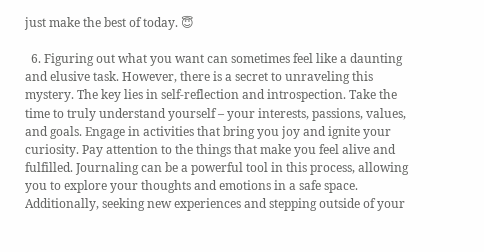just make the best of today. 😇

  6. Figuring out what you want can sometimes feel like a daunting and elusive task. However, there is a secret to unraveling this mystery. The key lies in self-reflection and introspection. Take the time to truly understand yourself – your interests, passions, values, and goals. Engage in activities that bring you joy and ignite your curiosity. Pay attention to the things that make you feel alive and fulfilled. Journaling can be a powerful tool in this process, allowing you to explore your thoughts and emotions in a safe space. Additionally, seeking new experiences and stepping outside of your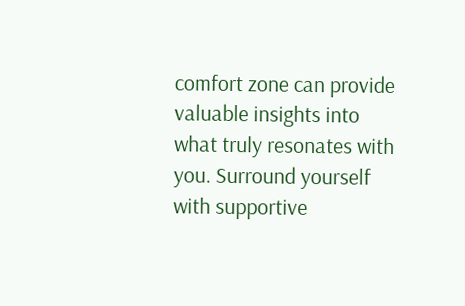comfort zone can provide valuable insights into what truly resonates with you. Surround yourself with supportive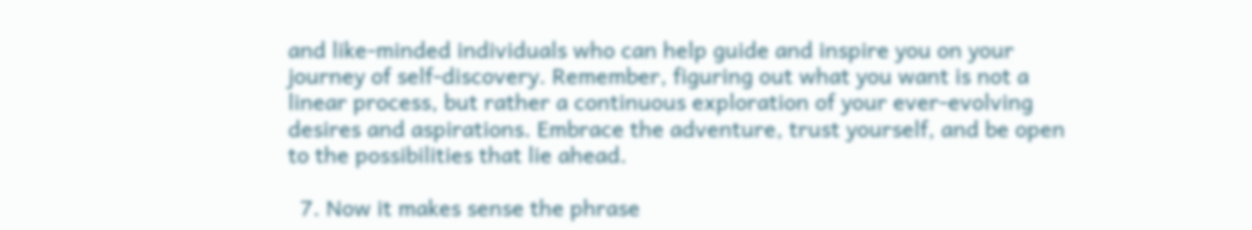and like-minded individuals who can help guide and inspire you on your journey of self-discovery. Remember, figuring out what you want is not a linear process, but rather a continuous exploration of your ever-evolving desires and aspirations. Embrace the adventure, trust yourself, and be open to the possibilities that lie ahead.

  7. Now it makes sense the phrase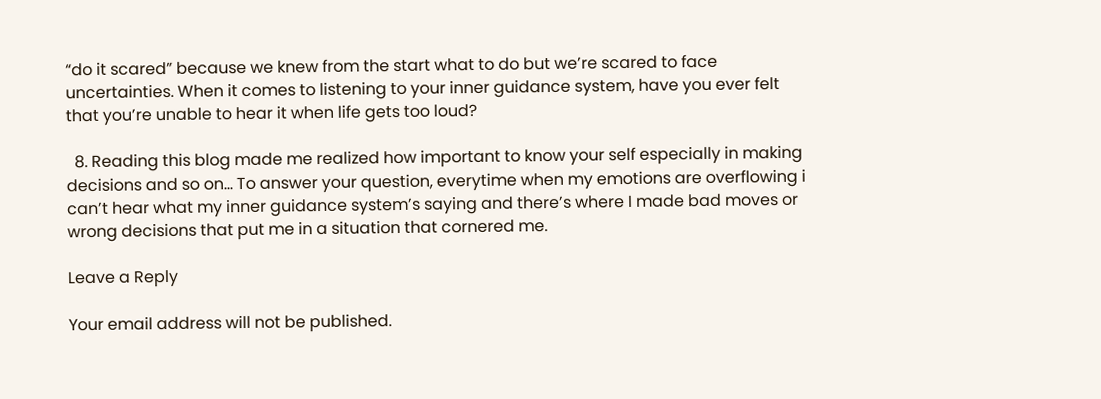“do it scared” because we knew from the start what to do but we’re scared to face uncertainties. When it comes to listening to your inner guidance system, have you ever felt that you’re unable to hear it when life gets too loud?

  8. Reading this blog made me realized how important to know your self especially in making decisions and so on… To answer your question, everytime when my emotions are overflowing i can’t hear what my inner guidance system’s saying and there’s where I made bad moves or wrong decisions that put me in a situation that cornered me.

Leave a Reply

Your email address will not be published.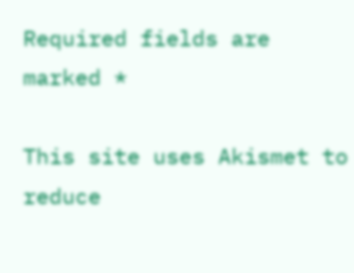Required fields are marked *

This site uses Akismet to reduce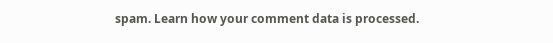spam. Learn how your comment data is processed.